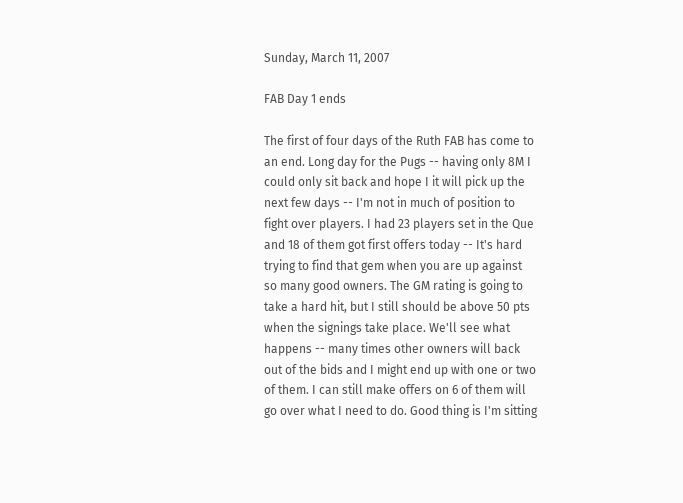Sunday, March 11, 2007

FAB Day 1 ends

The first of four days of the Ruth FAB has come to an end. Long day for the Pugs -- having only 8M I could only sit back and hope I it will pick up the next few days -- I'm not in much of position to fight over players. I had 23 players set in the Que and 18 of them got first offers today -- It's hard trying to find that gem when you are up against so many good owners. The GM rating is going to take a hard hit, but I still should be above 50 pts when the signings take place. We'll see what happens -- many times other owners will back out of the bids and I might end up with one or two of them. I can still make offers on 6 of them will go over what I need to do. Good thing is I'm sitting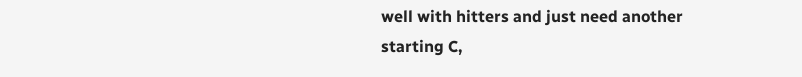well with hitters and just need another starting C,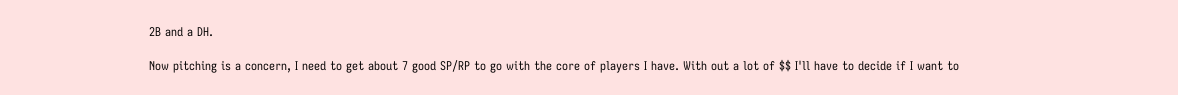2B and a DH.

Now pitching is a concern, I need to get about 7 good SP/RP to go with the core of players I have. With out a lot of $$ I'll have to decide if I want to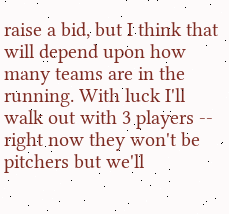raise a bid, but I think that will depend upon how many teams are in the running. With luck I'll walk out with 3 players -- right now they won't be pitchers but we'll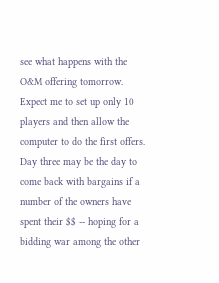see what happens with the O&M offering tomorrow. Expect me to set up only 10 players and then allow the computer to do the first offers. Day three may be the day to come back with bargains if a number of the owners have spent their $$ -- hoping for a bidding war among the other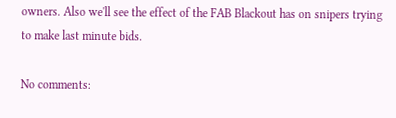owners. Also we'll see the effect of the FAB Blackout has on snipers trying to make last minute bids.

No comments: